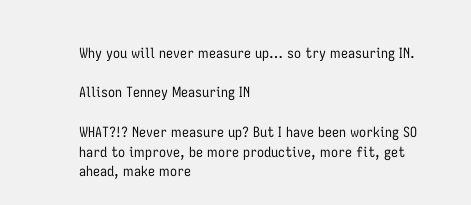Why you will never measure up… so try measuring IN.

Allison Tenney Measuring IN

WHAT?!? Never measure up? But I have been working SO hard to improve, be more productive, more fit, get ahead, make more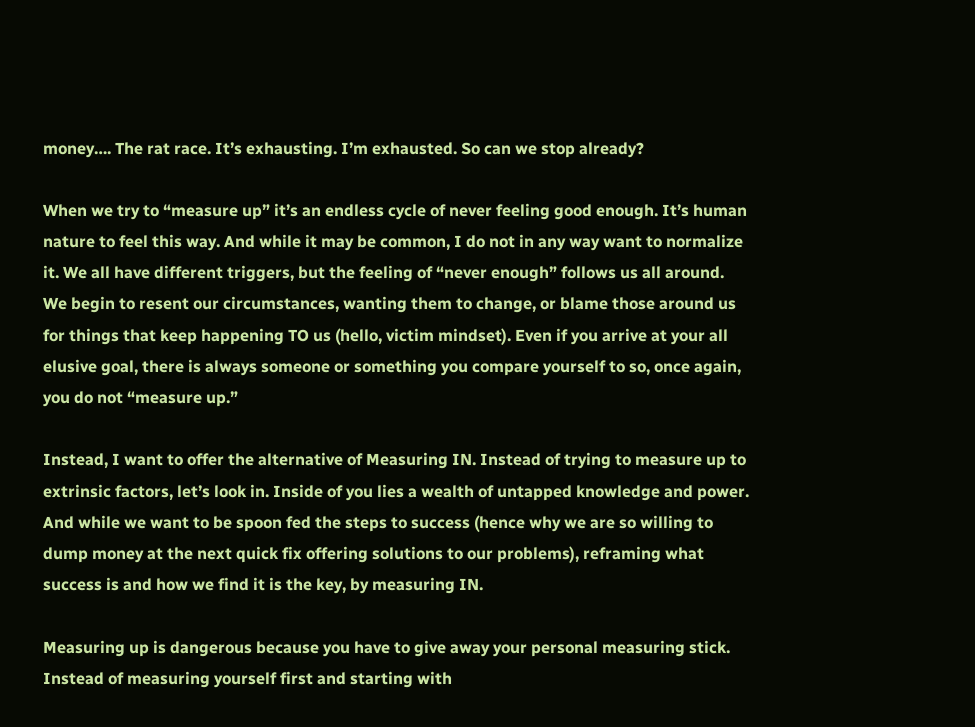money…. The rat race. It’s exhausting. I’m exhausted. So can we stop already?

When we try to “measure up” it’s an endless cycle of never feeling good enough. It’s human nature to feel this way. And while it may be common, I do not in any way want to normalize it. We all have different triggers, but the feeling of “never enough” follows us all around. We begin to resent our circumstances, wanting them to change, or blame those around us for things that keep happening TO us (hello, victim mindset). Even if you arrive at your all elusive goal, there is always someone or something you compare yourself to so, once again, you do not “measure up.”

Instead, I want to offer the alternative of Measuring IN. Instead of trying to measure up to extrinsic factors, let’s look in. Inside of you lies a wealth of untapped knowledge and power. And while we want to be spoon fed the steps to success (hence why we are so willing to dump money at the next quick fix offering solutions to our problems), reframing what success is and how we find it is the key, by measuring IN.

Measuring up is dangerous because you have to give away your personal measuring stick. Instead of measuring yourself first and starting with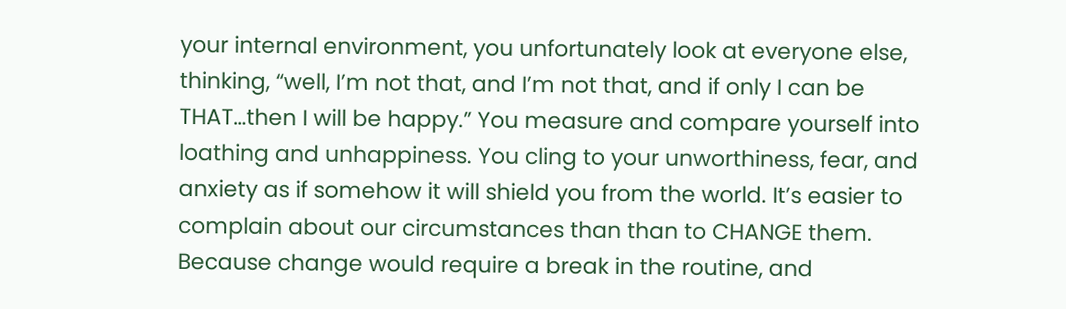your internal environment, you unfortunately look at everyone else, thinking, “well, I’m not that, and I’m not that, and if only I can be THAT…then I will be happy.” You measure and compare yourself into loathing and unhappiness. You cling to your unworthiness, fear, and anxiety as if somehow it will shield you from the world. It’s easier to complain about our circumstances than than to CHANGE them. Because change would require a break in the routine, and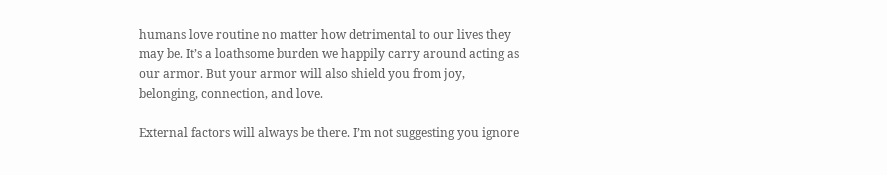humans love routine no matter how detrimental to our lives they may be. It’s a loathsome burden we happily carry around acting as our armor. But your armor will also shield you from joy, belonging, connection, and love.

External factors will always be there. I’m not suggesting you ignore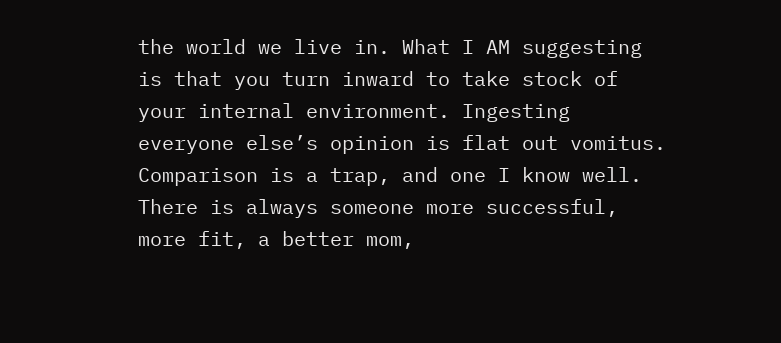the world we live in. What I AM suggesting is that you turn inward to take stock of your internal environment. Ingesting everyone else’s opinion is flat out vomitus. Comparison is a trap, and one I know well. There is always someone more successful, more fit, a better mom,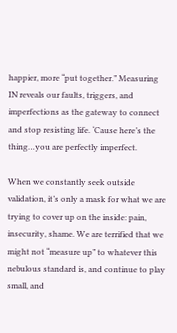happier, more “put together.” Measuring IN reveals our faults, triggers, and imperfections as the gateway to connect and stop resisting life. ‘Cause here’s the thing…you are perfectly imperfect.

When we constantly seek outside validation, it’s only a mask for what we are trying to cover up on the inside: pain, insecurity, shame. We are terrified that we might not “measure up” to whatever this nebulous standard is, and continue to play small, and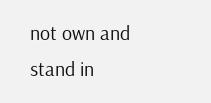not own and stand in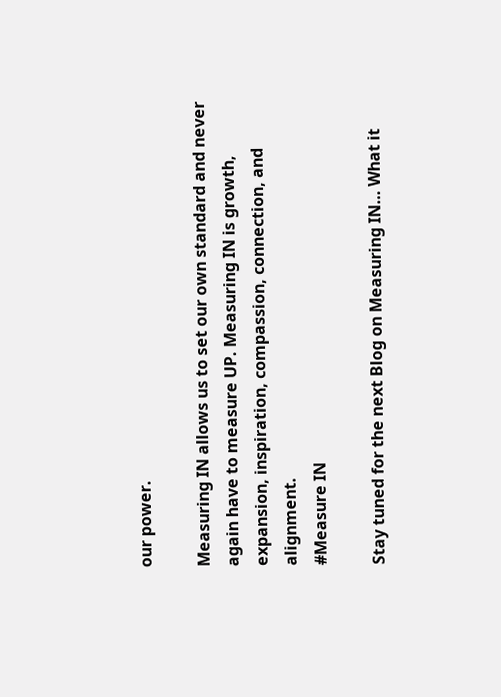our power.

Measuring IN allows us to set our own standard and never again have to measure UP. Measuring IN is growth, expansion, inspiration, compassion, connection, and alignment.
#Measure IN

Stay tuned for the next Blog on Measuring IN… What it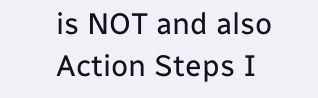is NOT and also Action Steps I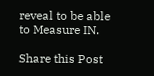reveal to be able to Measure IN.

Share this Post